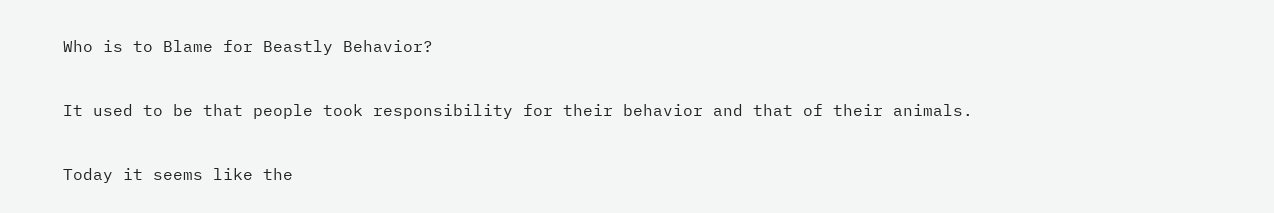Who is to Blame for Beastly Behavior?

It used to be that people took responsibility for their behavior and that of their animals.

Today it seems like the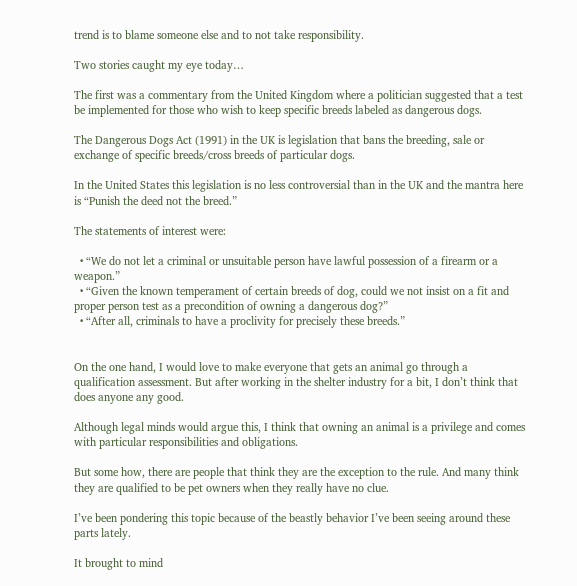trend is to blame someone else and to not take responsibility.

Two stories caught my eye today…

The first was a commentary from the United Kingdom where a politician suggested that a test be implemented for those who wish to keep specific breeds labeled as dangerous dogs.

The Dangerous Dogs Act (1991) in the UK is legislation that bans the breeding, sale or exchange of specific breeds/cross breeds of particular dogs.

In the United States this legislation is no less controversial than in the UK and the mantra here is “Punish the deed not the breed.”

The statements of interest were:

  • “We do not let a criminal or unsuitable person have lawful possession of a firearm or a weapon.”
  • “Given the known temperament of certain breeds of dog, could we not insist on a fit and proper person test as a precondition of owning a dangerous dog?”
  • “After all, criminals to have a proclivity for precisely these breeds.”


On the one hand, I would love to make everyone that gets an animal go through a qualification assessment. But after working in the shelter industry for a bit, I don’t think that does anyone any good.

Although legal minds would argue this, I think that owning an animal is a privilege and comes with particular responsibilities and obligations.

But some how, there are people that think they are the exception to the rule. And many think they are qualified to be pet owners when they really have no clue.

I’ve been pondering this topic because of the beastly behavior I’ve been seeing around these parts lately.

It brought to mind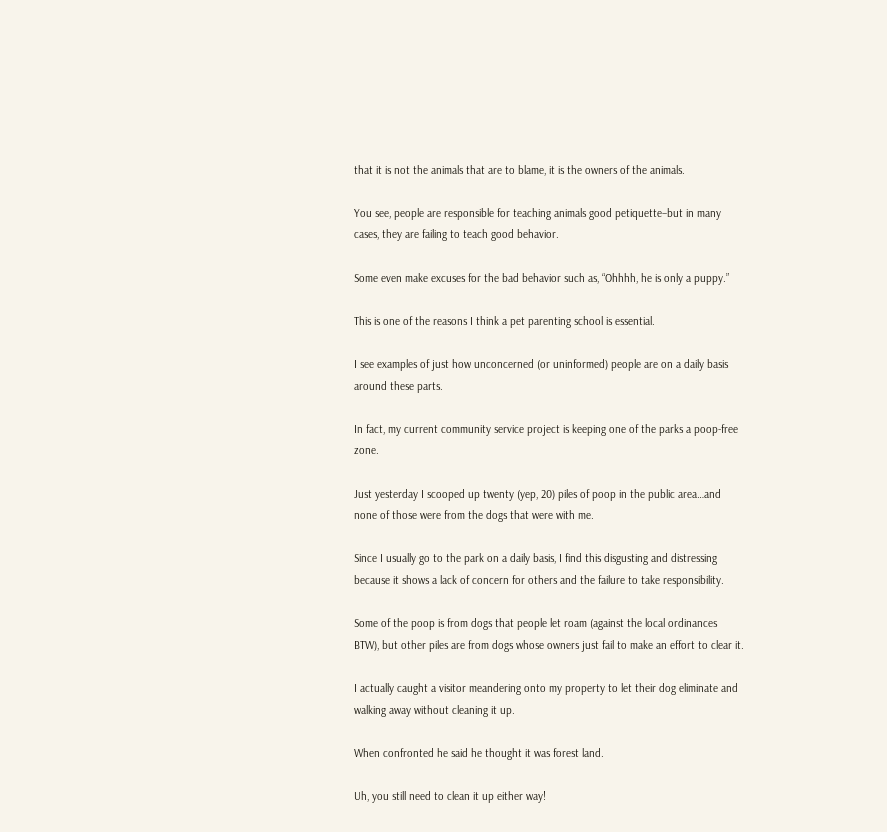that it is not the animals that are to blame, it is the owners of the animals.

You see, people are responsible for teaching animals good petiquette–but in many cases, they are failing to teach good behavior.

Some even make excuses for the bad behavior such as, “Ohhhh, he is only a puppy.”

This is one of the reasons I think a pet parenting school is essential.

I see examples of just how unconcerned (or uninformed) people are on a daily basis around these parts.

In fact, my current community service project is keeping one of the parks a poop-free zone.

Just yesterday I scooped up twenty (yep, 20) piles of poop in the public area…and none of those were from the dogs that were with me.

Since I usually go to the park on a daily basis, I find this disgusting and distressing because it shows a lack of concern for others and the failure to take responsibility.

Some of the poop is from dogs that people let roam (against the local ordinances BTW), but other piles are from dogs whose owners just fail to make an effort to clear it.

I actually caught a visitor meandering onto my property to let their dog eliminate and walking away without cleaning it up.

When confronted he said he thought it was forest land.

Uh, you still need to clean it up either way!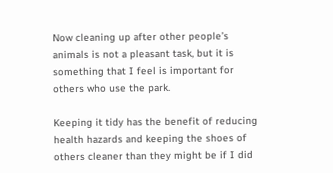Now cleaning up after other people’s animals is not a pleasant task, but it is something that I feel is important for others who use the park.

Keeping it tidy has the benefit of reducing health hazards and keeping the shoes of others cleaner than they might be if I did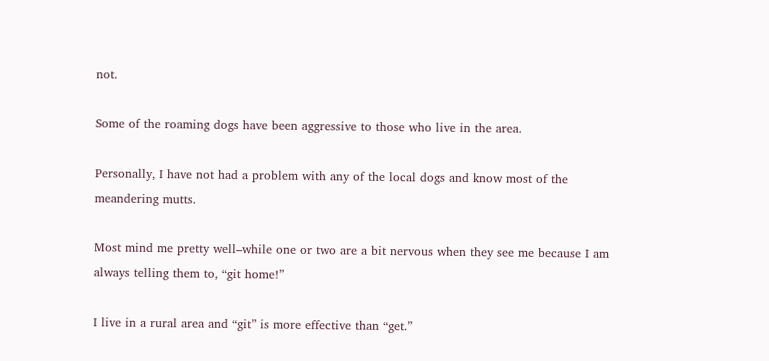not.

Some of the roaming dogs have been aggressive to those who live in the area.

Personally, I have not had a problem with any of the local dogs and know most of the meandering mutts.

Most mind me pretty well–while one or two are a bit nervous when they see me because I am always telling them to, “git home!”

I live in a rural area and “git” is more effective than “get.”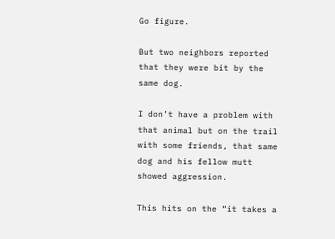Go figure.

But two neighbors reported that they were bit by the same dog.

I don’t have a problem with that animal but on the trail with some friends, that same dog and his fellow mutt showed aggression.

This hits on the “it takes a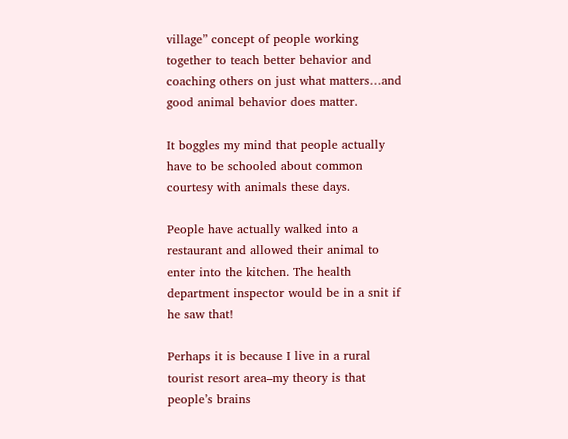village” concept of people working together to teach better behavior and coaching others on just what matters…and good animal behavior does matter.

It boggles my mind that people actually have to be schooled about common courtesy with animals these days.

People have actually walked into a restaurant and allowed their animal to enter into the kitchen. The health department inspector would be in a snit if he saw that!

Perhaps it is because I live in a rural tourist resort area–my theory is that people’s brains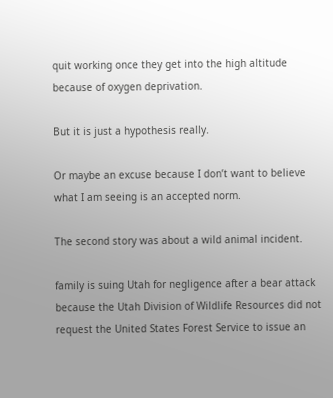quit working once they get into the high altitude because of oxygen deprivation.

But it is just a hypothesis really.

Or maybe an excuse because I don’t want to believe what I am seeing is an accepted norm.

The second story was about a wild animal incident.

family is suing Utah for negligence after a bear attack because the Utah Division of Wildlife Resources did not request the United States Forest Service to issue an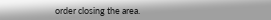order closing the area.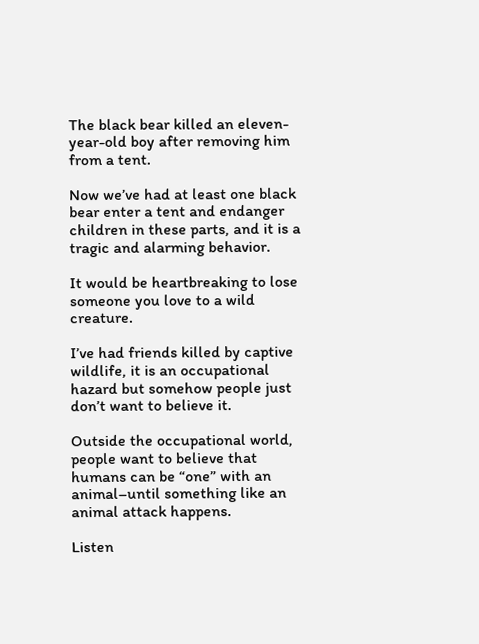The black bear killed an eleven-year-old boy after removing him from a tent.

Now we’ve had at least one black bear enter a tent and endanger children in these parts, and it is a tragic and alarming behavior.

It would be heartbreaking to lose someone you love to a wild creature.

I’ve had friends killed by captive wildlife, it is an occupational hazard but somehow people just don’t want to believe it.

Outside the occupational world, people want to believe that humans can be “one” with an animal–until something like an animal attack happens.

Listen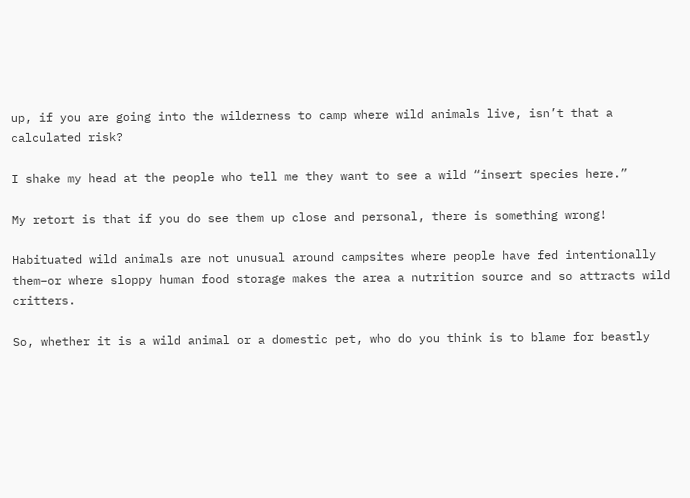up, if you are going into the wilderness to camp where wild animals live, isn’t that a calculated risk?

I shake my head at the people who tell me they want to see a wild “insert species here.”

My retort is that if you do see them up close and personal, there is something wrong!

Habituated wild animals are not unusual around campsites where people have fed intentionally them–or where sloppy human food storage makes the area a nutrition source and so attracts wild critters.

So, whether it is a wild animal or a domestic pet, who do you think is to blame for beastly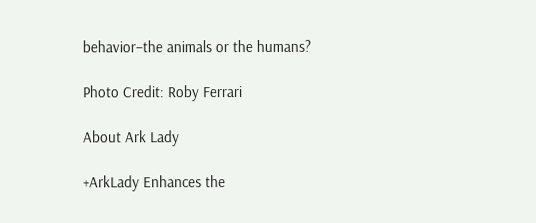behavior–the animals or the humans?

Photo Credit: Roby Ferrari

About Ark Lady

+ArkLady Enhances the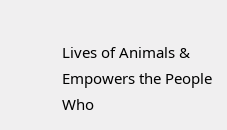Lives of Animals & Empowers the People Who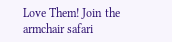Love Them! Join the armchair safari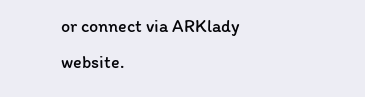or connect via ARKlady website.